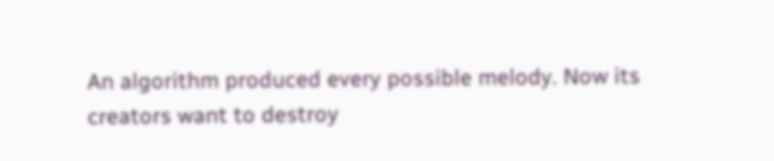An algorithm produced every possible melody. Now its creators want to destroy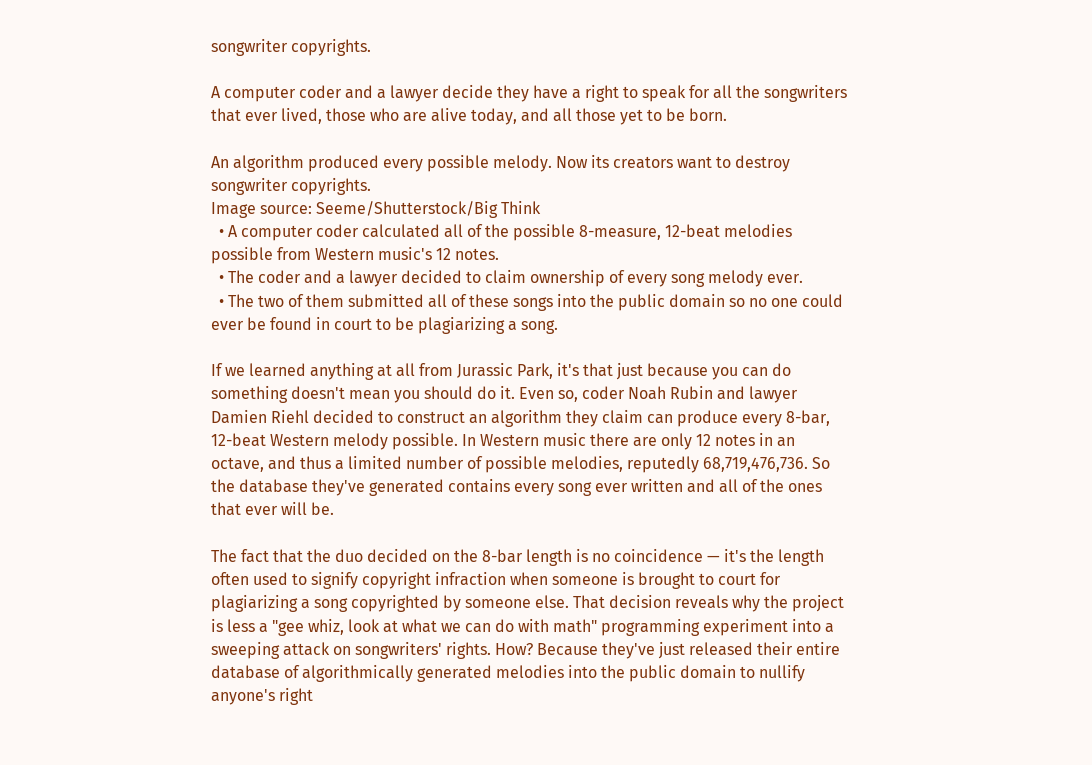songwriter copyrights.

A computer coder and a lawyer decide they have a right to speak for all the songwriters that ever lived, those who are alive today, and all those yet to be born.

An algorithm produced every possible melody. Now its creators want to destroy songwriter copyrights.
Image source: Seeme/Shutterstock/Big Think
  • A computer coder calculated all of the possible 8-measure, 12-beat melodies possible from Western music's 12 notes.
  • The coder and a lawyer decided to claim ownership of every song melody ever.
  • The two of them submitted all of these songs into the public domain so no one could ever be found in court to be plagiarizing a song.

If we learned anything at all from Jurassic Park, it's that just because you can do something doesn't mean you should do it. Even so, coder Noah Rubin and lawyer Damien Riehl decided to construct an algorithm they claim can produce every 8-bar, 12-beat Western melody possible. In Western music there are only 12 notes in an octave, and thus a limited number of possible melodies, reputedly 68,719,476,736. So the database they've generated contains every song ever written and all of the ones that ever will be.

The fact that the duo decided on the 8-bar length is no coincidence — it's the length often used to signify copyright infraction when someone is brought to court for plagiarizing a song copyrighted by someone else. That decision reveals why the project is less a "gee whiz, look at what we can do with math" programming experiment into a sweeping attack on songwriters' rights. How? Because they've just released their entire database of algorithmically generated melodies into the public domain to nullify anyone's right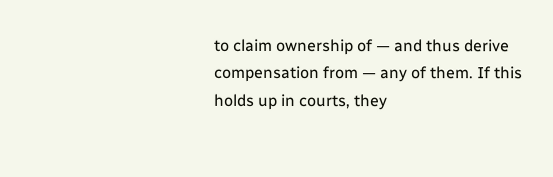to claim ownership of — and thus derive compensation from — any of them. If this holds up in courts, they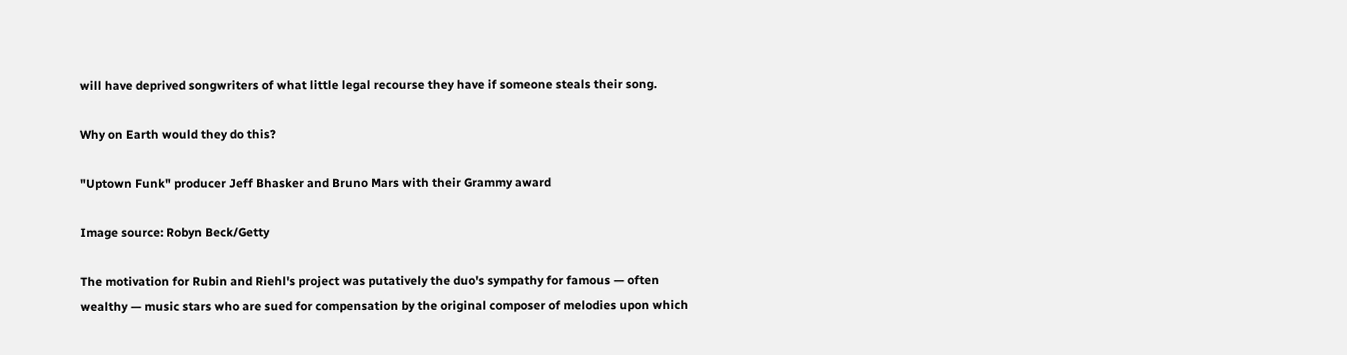will have deprived songwriters of what little legal recourse they have if someone steals their song.

Why on Earth would they do this?

"Uptown Funk" producer Jeff Bhasker and Bruno Mars with their Grammy award

Image source: Robyn Beck/Getty

The motivation for Rubin and Riehl's project was putatively the duo's sympathy for famous — often wealthy — music stars who are sued for compensation by the original composer of melodies upon which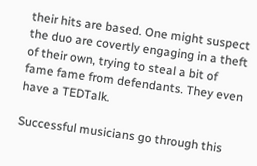their hits are based. One might suspect the duo are covertly engaging in a theft of their own, trying to steal a bit of fame fame from defendants. They even have a TEDTalk.

Successful musicians go through this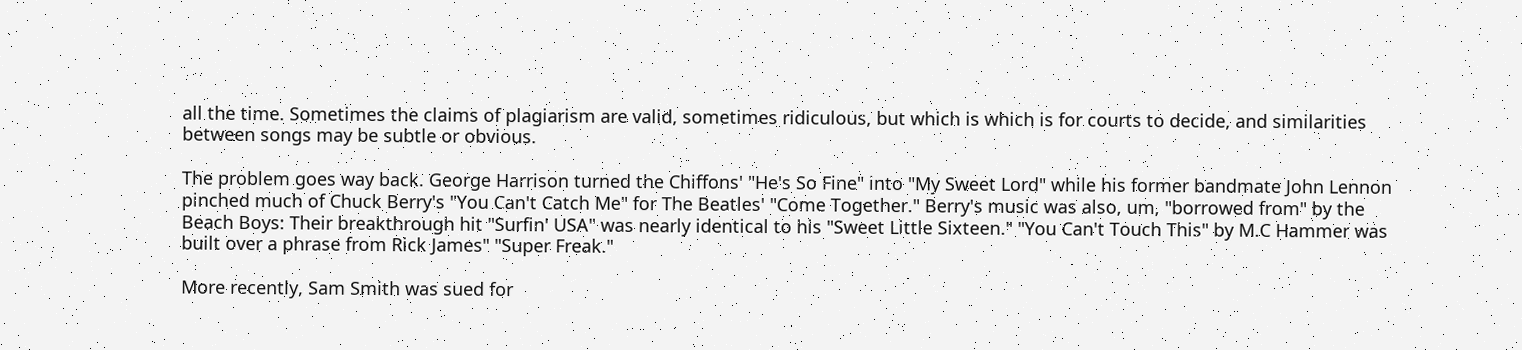all the time. Sometimes the claims of plagiarism are valid, sometimes ridiculous, but which is which is for courts to decide, and similarities between songs may be subtle or obvious.

The problem goes way back. George Harrison turned the Chiffons' "He's So Fine" into "My Sweet Lord" while his former bandmate John Lennon pinched much of Chuck Berry's "You Can't Catch Me" for The Beatles' "Come Together." Berry's music was also, um, "borrowed from" by the Beach Boys: Their breakthrough hit "Surfin' USA" was nearly identical to his "Sweet Little Sixteen." "You Can't Touch This" by M.C Hammer was built over a phrase from Rick James" "Super Freak."

More recently, Sam Smith was sued for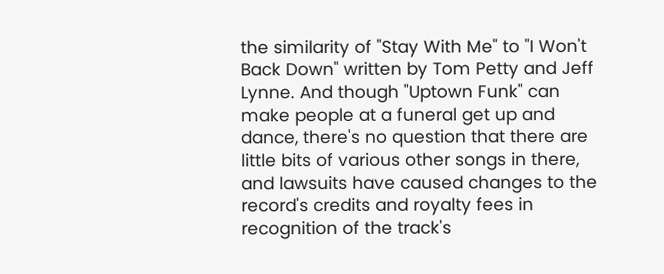the similarity of "Stay With Me" to "I Won't Back Down" written by Tom Petty and Jeff Lynne. And though "Uptown Funk" can make people at a funeral get up and dance, there's no question that there are little bits of various other songs in there, and lawsuits have caused changes to the record's credits and royalty fees in recognition of the track's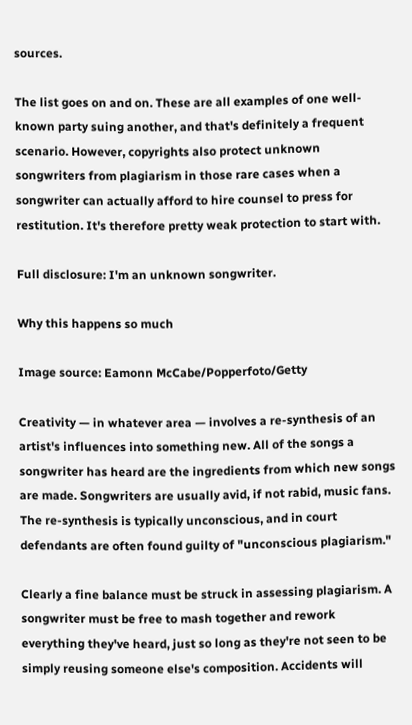sources.

The list goes on and on. These are all examples of one well-known party suing another, and that's definitely a frequent scenario. However, copyrights also protect unknown songwriters from plagiarism in those rare cases when a songwriter can actually afford to hire counsel to press for restitution. It's therefore pretty weak protection to start with.

Full disclosure: I'm an unknown songwriter.

Why this happens so much

Image source: Eamonn McCabe/Popperfoto/Getty

Creativity — in whatever area — involves a re-synthesis of an artist's influences into something new. All of the songs a songwriter has heard are the ingredients from which new songs are made. Songwriters are usually avid, if not rabid, music fans. The re-synthesis is typically unconscious, and in court defendants are often found guilty of "unconscious plagiarism."

Clearly a fine balance must be struck in assessing plagiarism. A songwriter must be free to mash together and rework everything they've heard, just so long as they're not seen to be simply reusing someone else's composition. Accidents will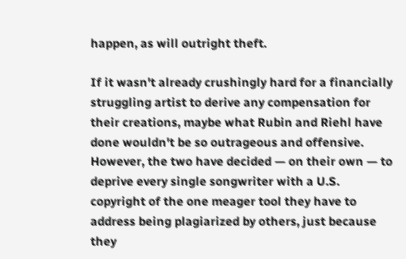happen, as will outright theft.

If it wasn't already crushingly hard for a financially struggling artist to derive any compensation for their creations, maybe what Rubin and Riehl have done wouldn't be so outrageous and offensive. However, the two have decided — on their own — to deprive every single songwriter with a U.S. copyright of the one meager tool they have to address being plagiarized by others, just because they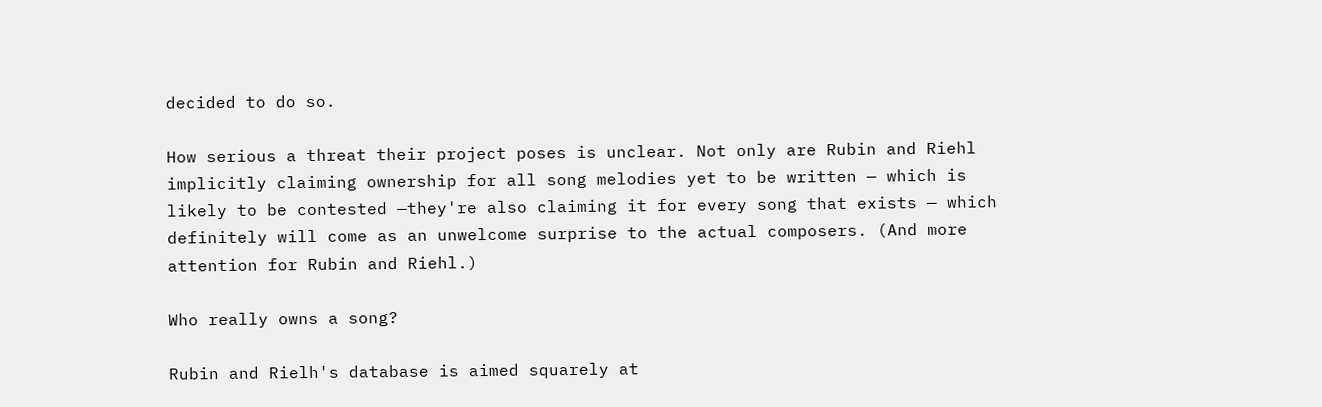decided to do so.

How serious a threat their project poses is unclear. Not only are Rubin and Riehl implicitly claiming ownership for all song melodies yet to be written — which is likely to be contested —they're also claiming it for every song that exists — which definitely will come as an unwelcome surprise to the actual composers. (And more attention for Rubin and Riehl.)

Who really owns a song?

Rubin and Rielh's database is aimed squarely at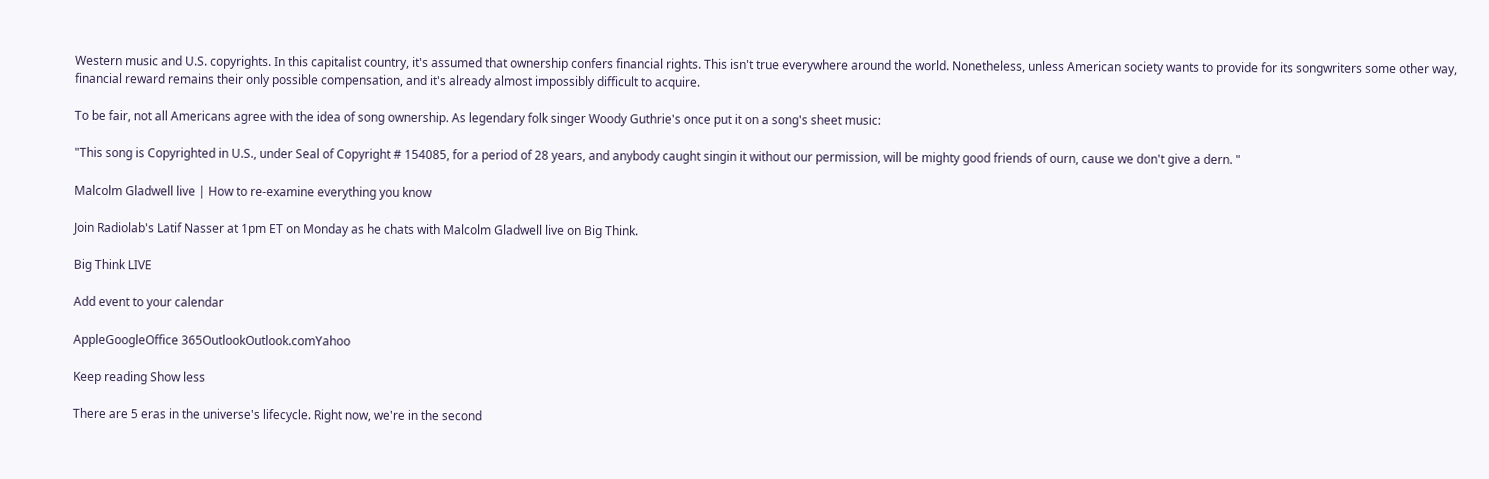Western music and U.S. copyrights. In this capitalist country, it's assumed that ownership confers financial rights. This isn't true everywhere around the world. Nonetheless, unless American society wants to provide for its songwriters some other way, financial reward remains their only possible compensation, and it's already almost impossibly difficult to acquire.

To be fair, not all Americans agree with the idea of song ownership. As legendary folk singer Woody Guthrie's once put it on a song's sheet music:

"This song is Copyrighted in U.S., under Seal of Copyright # 154085, for a period of 28 years, and anybody caught singin it without our permission, will be mighty good friends of ourn, cause we don't give a dern. "

Malcolm Gladwell live | How to re-examine everything you know

Join Radiolab's Latif Nasser at 1pm ET on Monday as he chats with Malcolm Gladwell live on Big Think.

Big Think LIVE

Add event to your calendar

AppleGoogleOffice 365OutlookOutlook.comYahoo

Keep reading Show less

There are 5 eras in the universe's lifecycle. Right now, we're in the second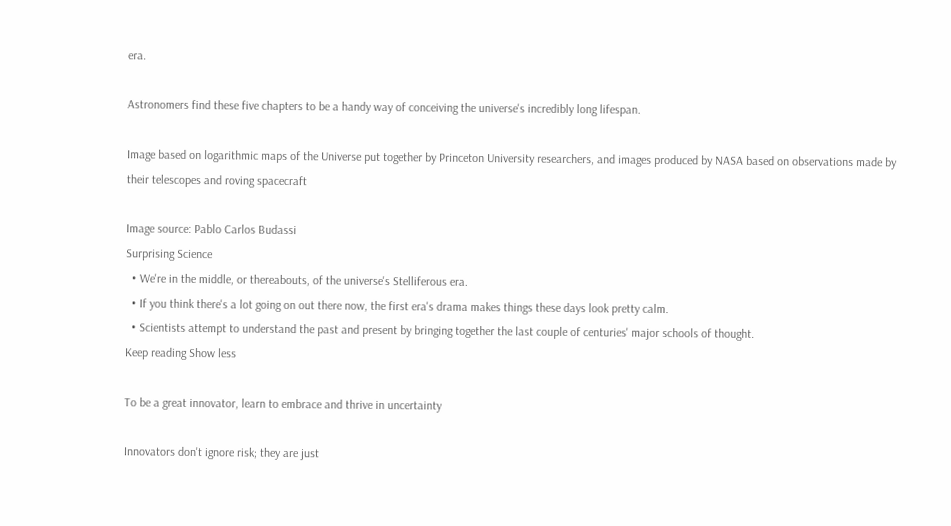era.

Astronomers find these five chapters to be a handy way of conceiving the universe's incredibly long lifespan.

Image based on logarithmic maps of the Universe put together by Princeton University researchers, and images produced by NASA based on observations made by their telescopes and roving spacecraft

Image source: Pablo Carlos Budassi
Surprising Science
  • We're in the middle, or thereabouts, of the universe's Stelliferous era.
  • If you think there's a lot going on out there now, the first era's drama makes things these days look pretty calm.
  • Scientists attempt to understand the past and present by bringing together the last couple of centuries' major schools of thought.
Keep reading Show less

To be a great innovator, learn to embrace and thrive in uncertainty

Innovators don't ignore risk; they are just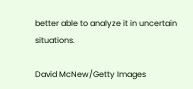better able to analyze it in uncertain situations.

David McNew/Getty Images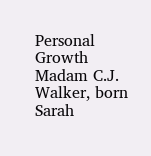Personal Growth
Madam C.J. Walker, born Sarah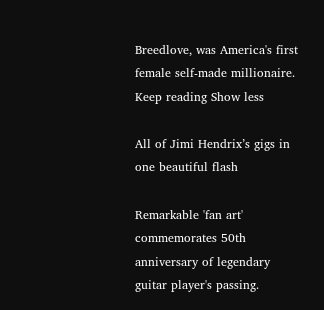Breedlove, was America's first female self-made millionaire.
Keep reading Show less

All of Jimi Hendrix’s gigs in one beautiful flash

Remarkable 'fan art' commemorates 50th anniversary of legendary guitar player's passing.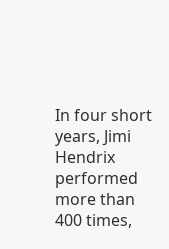In four short years, Jimi Hendrix performed more than 400 times,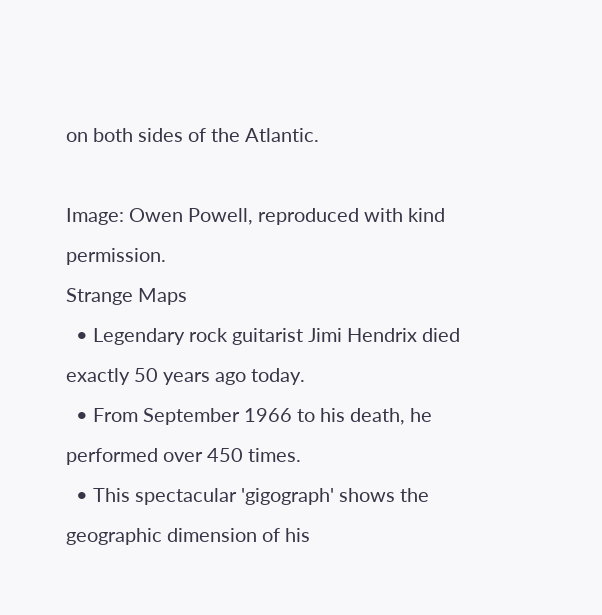on both sides of the Atlantic.

Image: Owen Powell, reproduced with kind permission.
Strange Maps
  • Legendary rock guitarist Jimi Hendrix died exactly 50 years ago today.
  • From September 1966 to his death, he performed over 450 times.
  • This spectacular 'gigograph' shows the geographic dimension of his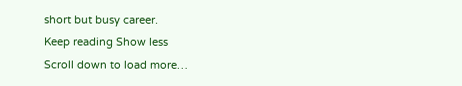short but busy career.
Keep reading Show less
Scroll down to load more…